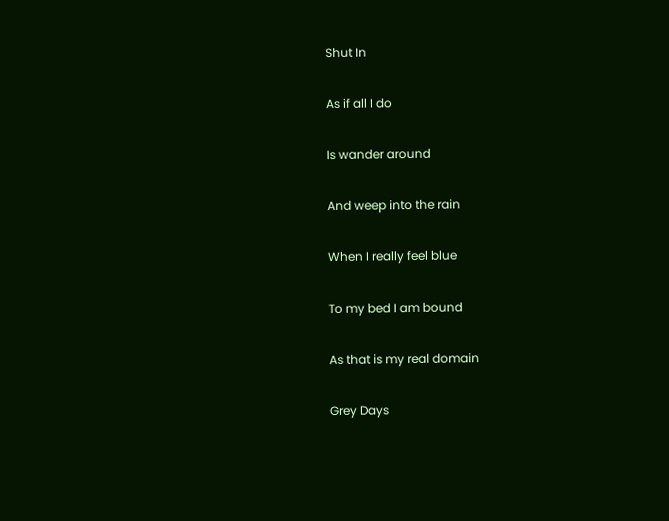Shut In

As if all I do

Is wander around

And weep into the rain

When I really feel blue

To my bed I am bound

As that is my real domain

Grey Days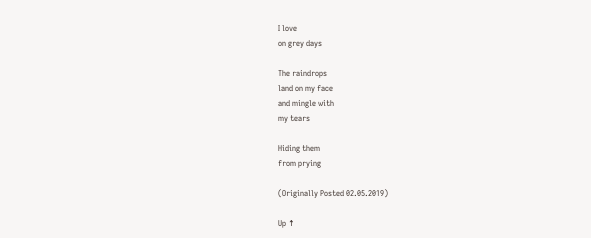I love
on grey days

The raindrops
land on my face
and mingle with
my tears

Hiding them
from prying

(Originally Posted 02.05.2019)

Up ↑